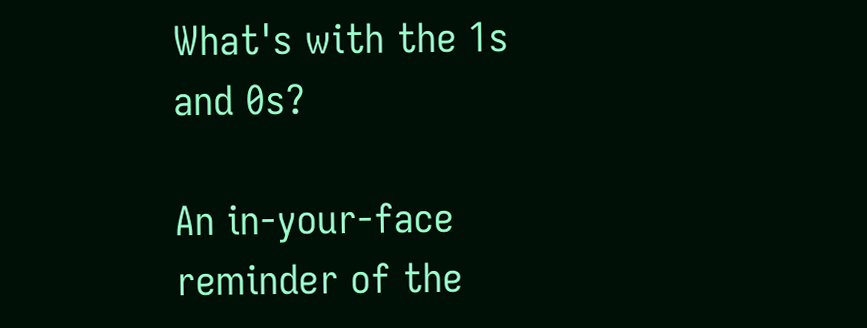What's with the 1s and 0s?

An in-your-face reminder of the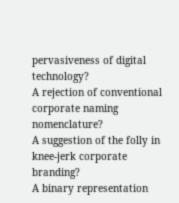pervasiveness of digital technology?
A rejection of conventional corporate naming nomenclature?
A suggestion of the folly in knee-jerk corporate branding?
A binary representation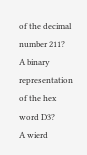of the decimal number 211?
A binary representation of the hex word D3?
A wierd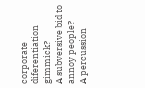corporate diferentiation gimmick?
A subversive bid to annoy people?
A percussion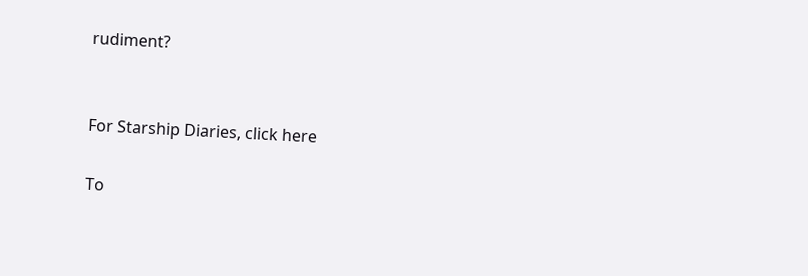rudiment?


For Starship Diaries, click here

To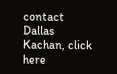contact Dallas Kachan, click here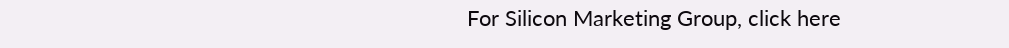For Silicon Marketing Group, click here